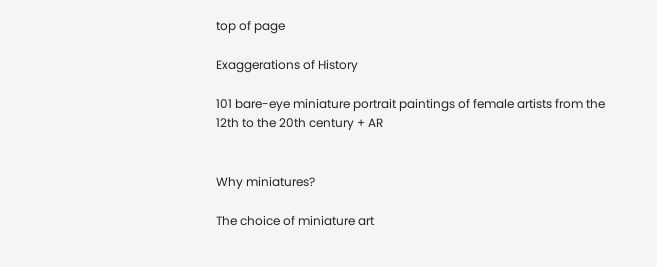top of page

Exaggerations of History

101 bare-eye miniature portrait paintings of female artists from the 12th to the 20th century + AR


Why miniatures?

The choice of miniature art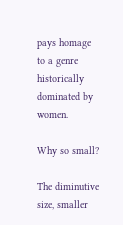pays homage to a genre historically dominated by women.

Why so small?

The diminutive size, smaller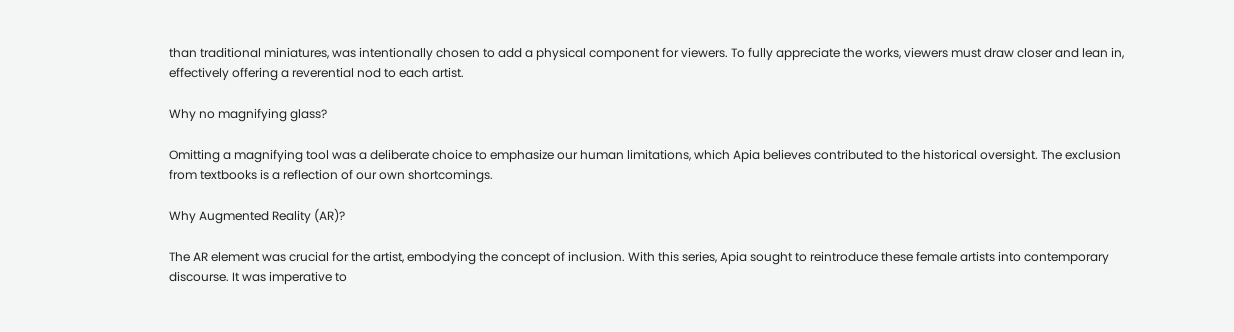than traditional miniatures, was intentionally chosen to add a physical component for viewers. To fully appreciate the works, viewers must draw closer and lean in, effectively offering a reverential nod to each artist.

Why no magnifying glass?

Omitting a magnifying tool was a deliberate choice to emphasize our human limitations, which Apia believes contributed to the historical oversight. The exclusion from textbooks is a reflection of our own shortcomings.

Why Augmented Reality (AR)?

The AR element was crucial for the artist, embodying the concept of inclusion. With this series, Apia sought to reintroduce these female artists into contemporary discourse. It was imperative to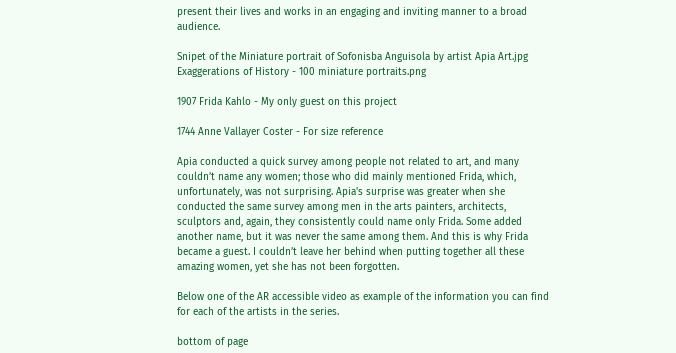present their lives and works in an engaging and inviting manner to a broad audience.

Snipet of the Miniature portrait of Sofonisba Anguisola by artist Apia Art.jpg
Exaggerations of History - 100 miniature portraits.png

1907 Frida Kahlo - My only guest on this project

1744 Anne Vallayer Coster - For size reference

Apia conducted a quick survey among people not related to art, and many couldn’t name any women; those who did mainly mentioned Frida, which, unfortunately, was not surprising. Apia's surprise was greater when she conducted the same survey among men in the arts painters, architects, sculptors and, again, they consistently could name only Frida. Some added another name, but it was never the same among them. And this is why Frida became a guest. I couldn’t leave her behind when putting together all these amazing women, yet she has not been forgotten.

Below one of the AR accessible video as example of the information you can find for each of the artists in the series.

bottom of page